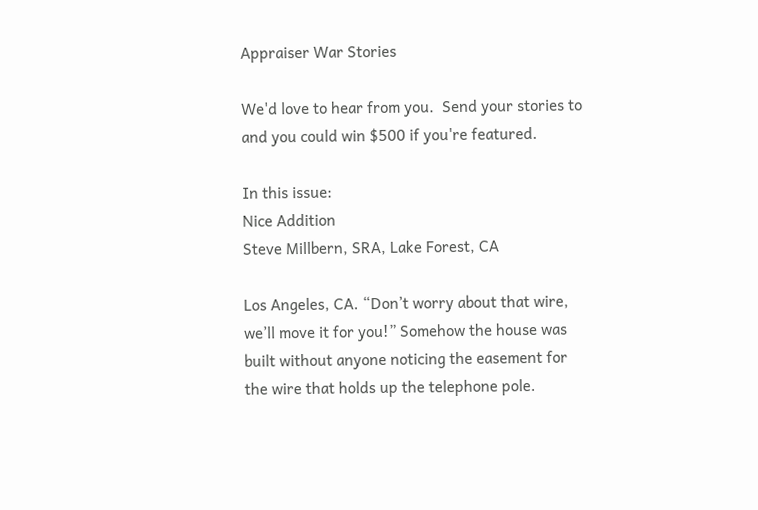Appraiser War Stories

We'd love to hear from you.  Send your stories to and you could win $500 if you're featured.

In this issue:
Nice Addition
Steve Millbern, SRA, Lake Forest, CA

Los Angeles, CA. “Don’t worry about that wire, we’ll move it for you!” Somehow the house was built without anyone noticing the easement for the wire that holds up the telephone pole.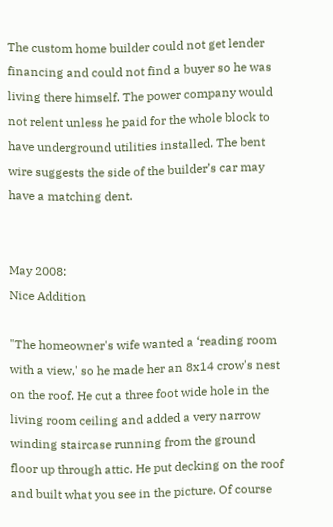The custom home builder could not get lender financing and could not find a buyer so he was living there himself. The power company would not relent unless he paid for the whole block to have underground utilities installed. The bent wire suggests the side of the builder’s car may have a matching dent.


May 2008:
Nice Addition

"The homeowner's wife wanted a ‘reading room with a view,' so he made her an 8x14 crow's nest on the roof. He cut a three foot wide hole in the living room ceiling and added a very narrow winding staircase running from the ground floor up through attic. He put decking on the roof and built what you see in the picture. Of course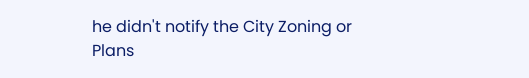he didn't notify the City Zoning or Plans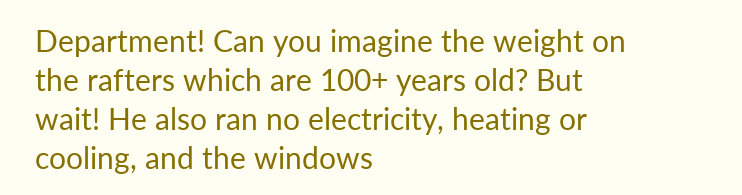Department! Can you imagine the weight on the rafters which are 100+ years old? But wait! He also ran no electricity, heating or cooling, and the windows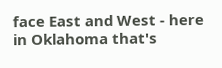face East and West - here in Oklahoma that's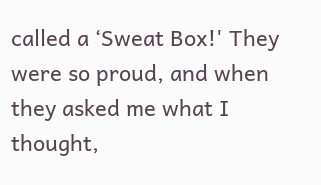called a ‘Sweat Box!' They were so proud, and when they asked me what I thought,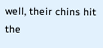well, their chins hit the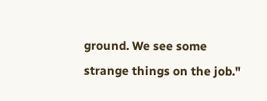ground. We see some strange things on the job."